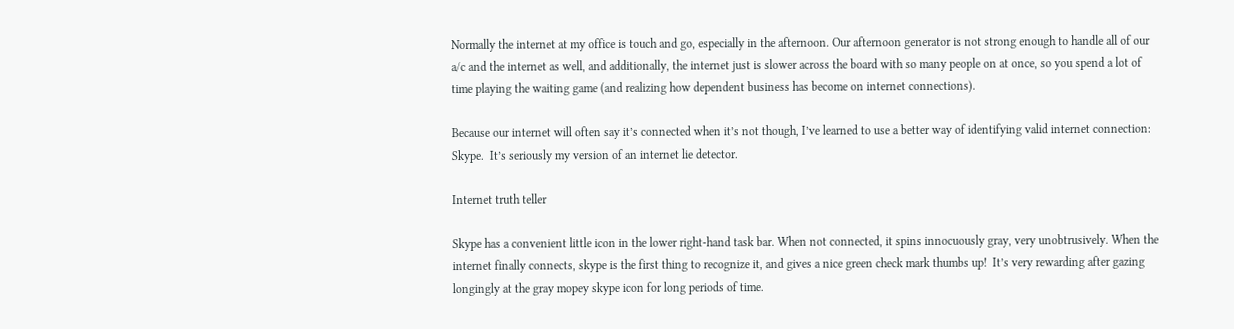Normally the internet at my office is touch and go, especially in the afternoon. Our afternoon generator is not strong enough to handle all of our a/c and the internet as well, and additionally, the internet just is slower across the board with so many people on at once, so you spend a lot of time playing the waiting game (and realizing how dependent business has become on internet connections).

Because our internet will often say it’s connected when it’s not though, I’ve learned to use a better way of identifying valid internet connection: Skype.  It’s seriously my version of an internet lie detector.

Internet truth teller

Skype has a convenient little icon in the lower right-hand task bar. When not connected, it spins innocuously gray, very unobtrusively. When the internet finally connects, skype is the first thing to recognize it, and gives a nice green check mark thumbs up!  It’s very rewarding after gazing longingly at the gray mopey skype icon for long periods of time.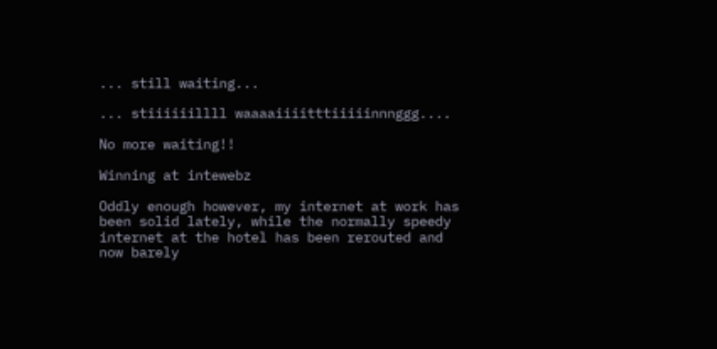... still waiting...

... stiiiiiillll waaaaiiiitttiiiiinnnggg....

No more waiting!!

Winning at intewebz

Oddly enough however, my internet at work has been solid lately, while the normally speedy internet at the hotel has been rerouted and now barely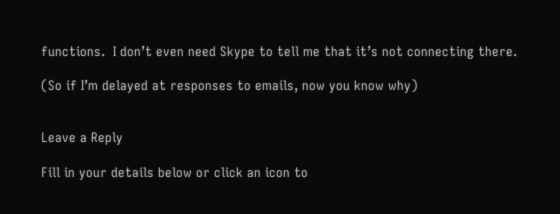functions.  I don’t even need Skype to tell me that it’s not connecting there.

(So if I’m delayed at responses to emails, now you know why)


Leave a Reply

Fill in your details below or click an icon to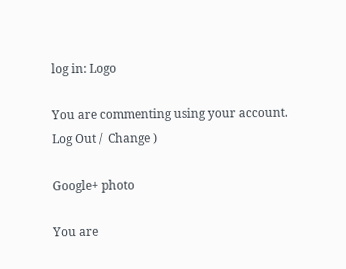log in: Logo

You are commenting using your account. Log Out /  Change )

Google+ photo

You are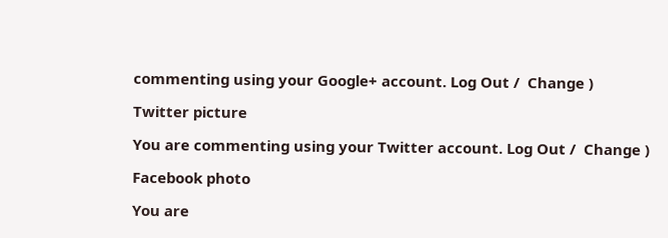commenting using your Google+ account. Log Out /  Change )

Twitter picture

You are commenting using your Twitter account. Log Out /  Change )

Facebook photo

You are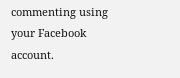commenting using your Facebook account.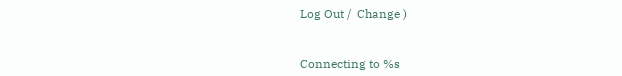Log Out /  Change )


Connecting to %s